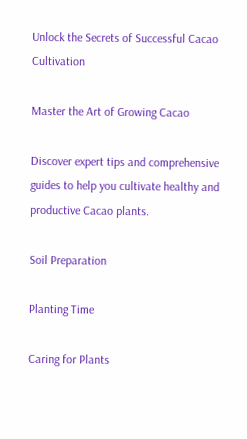Unlock the Secrets of Successful Cacao Cultivation

Master the Art of Growing Cacao

Discover expert tips and comprehensive guides to help you cultivate healthy and productive Cacao plants.

Soil Preparation

Planting Time

Caring for Plants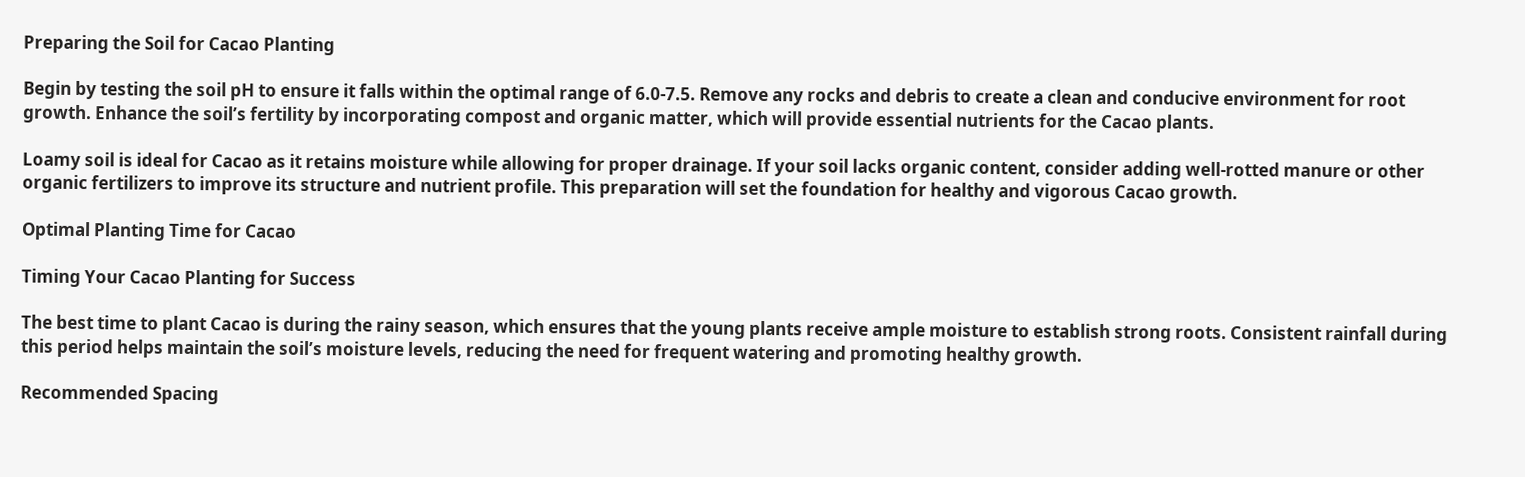Preparing the Soil for Cacao Planting

Begin by testing the soil pH to ensure it falls within the optimal range of 6.0-7.5. Remove any rocks and debris to create a clean and conducive environment for root growth. Enhance the soil’s fertility by incorporating compost and organic matter, which will provide essential nutrients for the Cacao plants.

Loamy soil is ideal for Cacao as it retains moisture while allowing for proper drainage. If your soil lacks organic content, consider adding well-rotted manure or other organic fertilizers to improve its structure and nutrient profile. This preparation will set the foundation for healthy and vigorous Cacao growth.

Optimal Planting Time for Cacao

Timing Your Cacao Planting for Success

The best time to plant Cacao is during the rainy season, which ensures that the young plants receive ample moisture to establish strong roots. Consistent rainfall during this period helps maintain the soil’s moisture levels, reducing the need for frequent watering and promoting healthy growth.

Recommended Spacing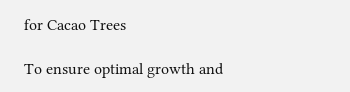for Cacao Trees

To ensure optimal growth and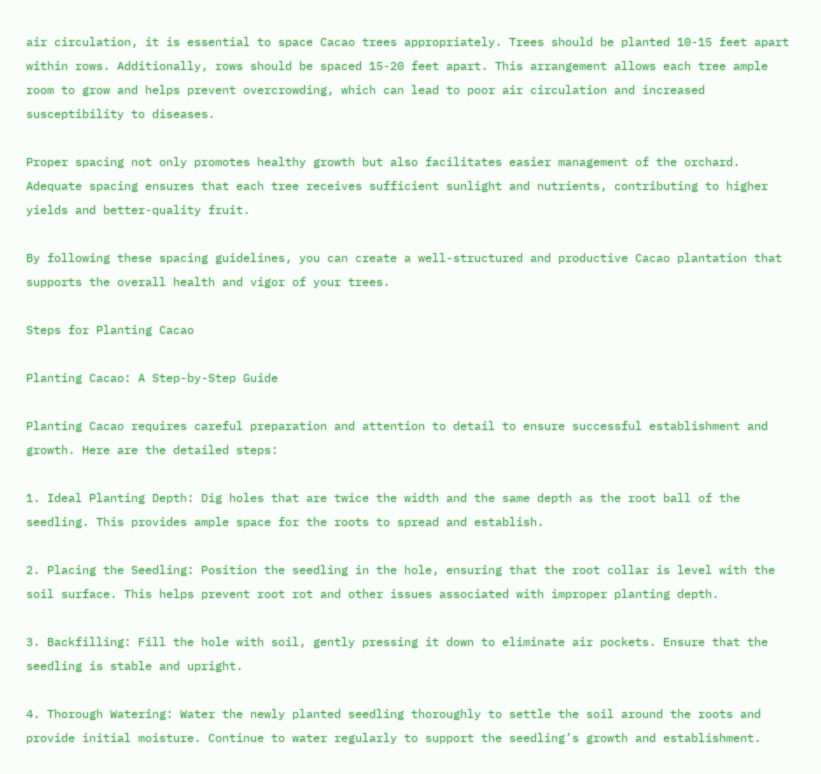air circulation, it is essential to space Cacao trees appropriately. Trees should be planted 10-15 feet apart within rows. Additionally, rows should be spaced 15-20 feet apart. This arrangement allows each tree ample room to grow and helps prevent overcrowding, which can lead to poor air circulation and increased susceptibility to diseases.

Proper spacing not only promotes healthy growth but also facilitates easier management of the orchard. Adequate spacing ensures that each tree receives sufficient sunlight and nutrients, contributing to higher yields and better-quality fruit.

By following these spacing guidelines, you can create a well-structured and productive Cacao plantation that supports the overall health and vigor of your trees.

Steps for Planting Cacao

Planting Cacao: A Step-by-Step Guide

Planting Cacao requires careful preparation and attention to detail to ensure successful establishment and growth. Here are the detailed steps:

1. Ideal Planting Depth: Dig holes that are twice the width and the same depth as the root ball of the seedling. This provides ample space for the roots to spread and establish.

2. Placing the Seedling: Position the seedling in the hole, ensuring that the root collar is level with the soil surface. This helps prevent root rot and other issues associated with improper planting depth.

3. Backfilling: Fill the hole with soil, gently pressing it down to eliminate air pockets. Ensure that the seedling is stable and upright.

4. Thorough Watering: Water the newly planted seedling thoroughly to settle the soil around the roots and provide initial moisture. Continue to water regularly to support the seedling’s growth and establishment.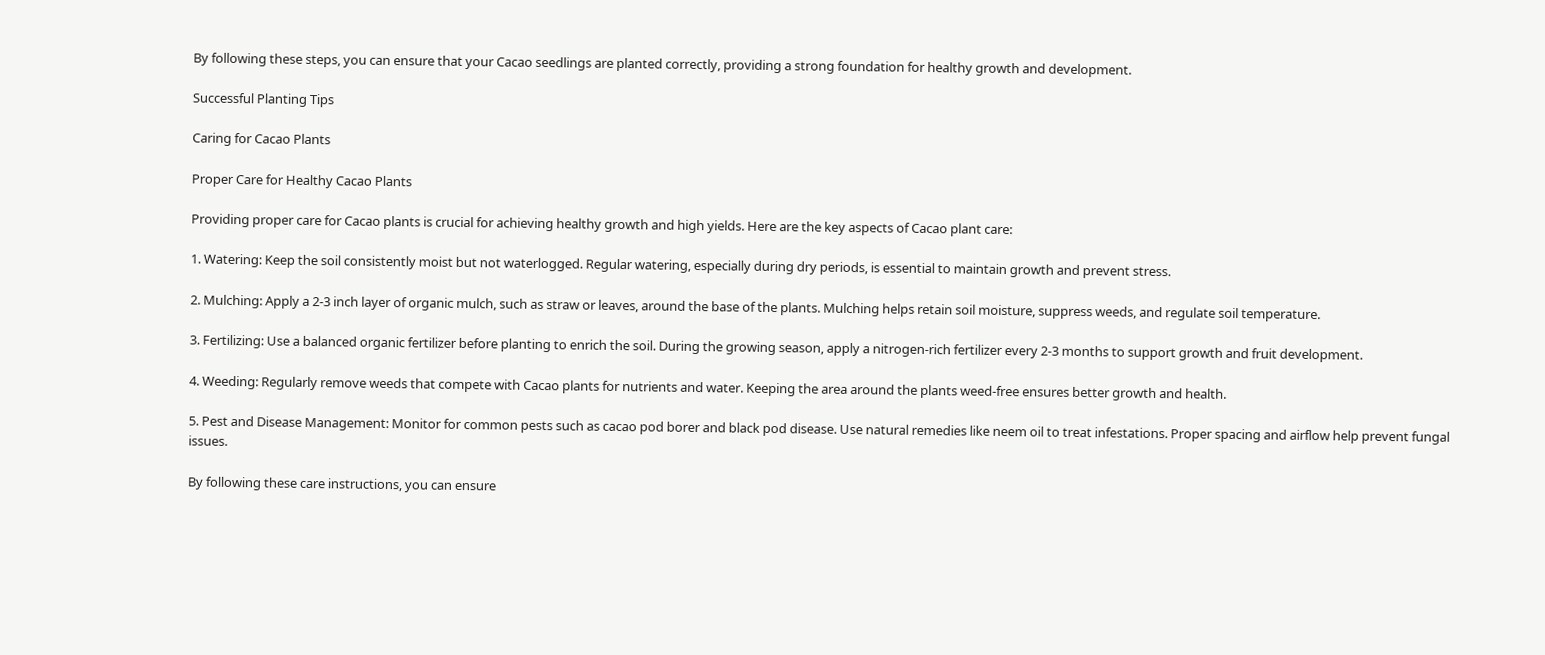By following these steps, you can ensure that your Cacao seedlings are planted correctly, providing a strong foundation for healthy growth and development.

Successful Planting Tips

Caring for Cacao Plants

Proper Care for Healthy Cacao Plants

Providing proper care for Cacao plants is crucial for achieving healthy growth and high yields. Here are the key aspects of Cacao plant care:

1. Watering: Keep the soil consistently moist but not waterlogged. Regular watering, especially during dry periods, is essential to maintain growth and prevent stress.

2. Mulching: Apply a 2-3 inch layer of organic mulch, such as straw or leaves, around the base of the plants. Mulching helps retain soil moisture, suppress weeds, and regulate soil temperature.

3. Fertilizing: Use a balanced organic fertilizer before planting to enrich the soil. During the growing season, apply a nitrogen-rich fertilizer every 2-3 months to support growth and fruit development.

4. Weeding: Regularly remove weeds that compete with Cacao plants for nutrients and water. Keeping the area around the plants weed-free ensures better growth and health.

5. Pest and Disease Management: Monitor for common pests such as cacao pod borer and black pod disease. Use natural remedies like neem oil to treat infestations. Proper spacing and airflow help prevent fungal issues.

By following these care instructions, you can ensure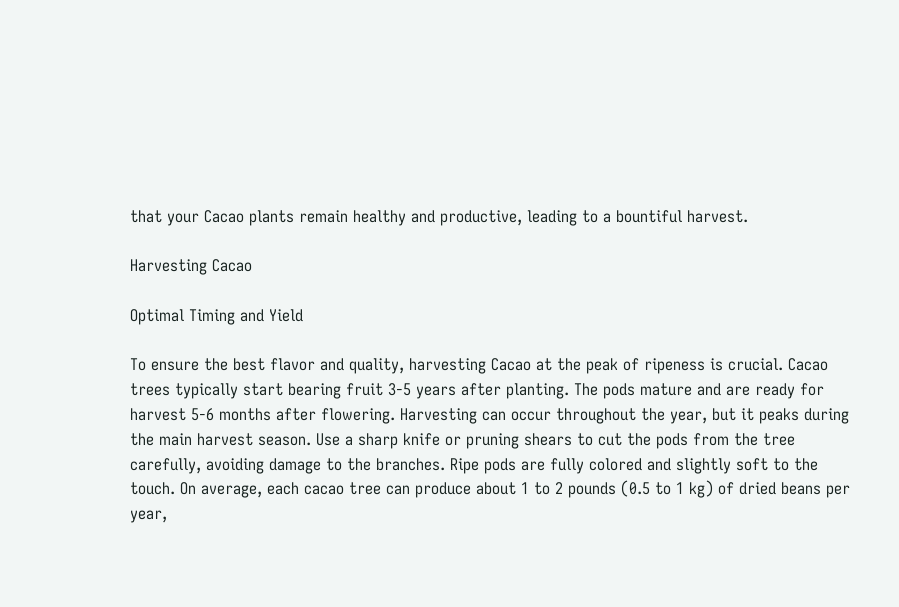that your Cacao plants remain healthy and productive, leading to a bountiful harvest.

Harvesting Cacao

Optimal Timing and Yield

To ensure the best flavor and quality, harvesting Cacao at the peak of ripeness is crucial. Cacao trees typically start bearing fruit 3-5 years after planting. The pods mature and are ready for harvest 5-6 months after flowering. Harvesting can occur throughout the year, but it peaks during the main harvest season. Use a sharp knife or pruning shears to cut the pods from the tree carefully, avoiding damage to the branches. Ripe pods are fully colored and slightly soft to the touch. On average, each cacao tree can produce about 1 to 2 pounds (0.5 to 1 kg) of dried beans per year,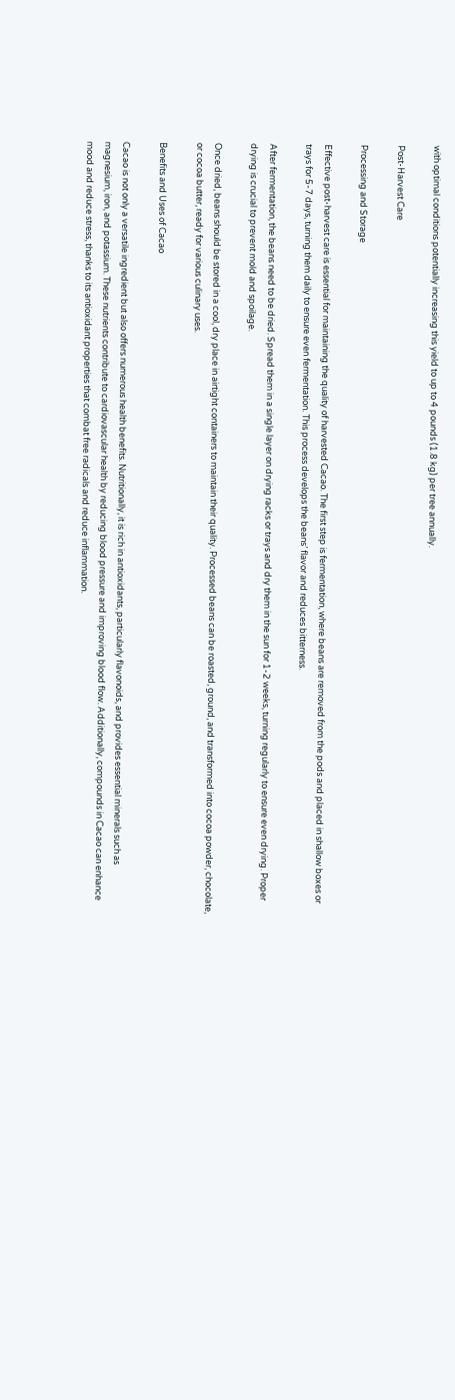with optimal conditions potentially increasing this yield to up to 4 pounds (1.8 kg) per tree annually.

Post-Harvest Care

Processing and Storage

Effective post-harvest care is essential for maintaining the quality of harvested Cacao. The first step is fermentation, where beans are removed from the pods and placed in shallow boxes or trays for 5-7 days, turning them daily to ensure even fermentation. This process develops the beans’ flavor and reduces bitterness.

After fermentation, the beans need to be dried. Spread them in a single layer on drying racks or trays and dry them in the sun for 1-2 weeks, turning regularly to ensure even drying. Proper drying is crucial to prevent mold and spoilage.

Once dried, beans should be stored in a cool, dry place in airtight containers to maintain their quality. Processed beans can be roasted, ground, and transformed into cocoa powder, chocolate, or cocoa butter, ready for various culinary uses.

Benefits and Uses of Cacao

Cacao is not only a versatile ingredient but also offers numerous health benefits. Nutritionally, it is rich in antioxidants, particularly flavonoids, and provides essential minerals such as magnesium, iron, and potassium. These nutrients contribute to cardiovascular health by reducing blood pressure and improving blood flow. Additionally, compounds in Cacao can enhance mood and reduce stress, thanks to its antioxidant properties that combat free radicals and reduce inflammation.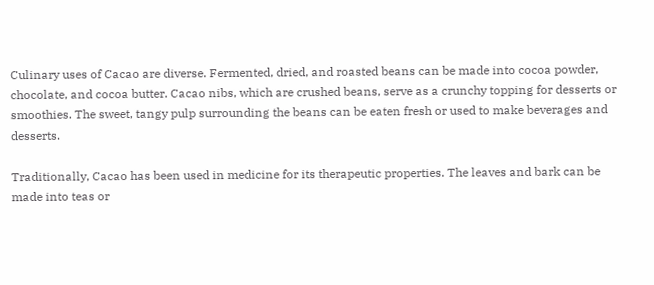Culinary uses of Cacao are diverse. Fermented, dried, and roasted beans can be made into cocoa powder, chocolate, and cocoa butter. Cacao nibs, which are crushed beans, serve as a crunchy topping for desserts or smoothies. The sweet, tangy pulp surrounding the beans can be eaten fresh or used to make beverages and desserts.

Traditionally, Cacao has been used in medicine for its therapeutic properties. The leaves and bark can be made into teas or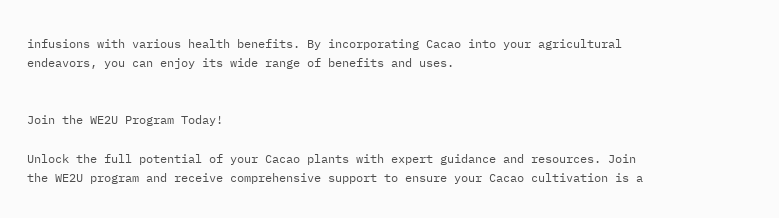infusions with various health benefits. By incorporating Cacao into your agricultural endeavors, you can enjoy its wide range of benefits and uses.


Join the WE2U Program Today!

Unlock the full potential of your Cacao plants with expert guidance and resources. Join the WE2U program and receive comprehensive support to ensure your Cacao cultivation is a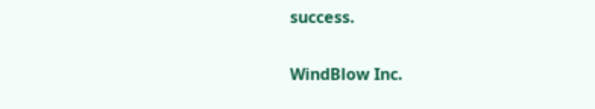success.

WindBlow Inc.